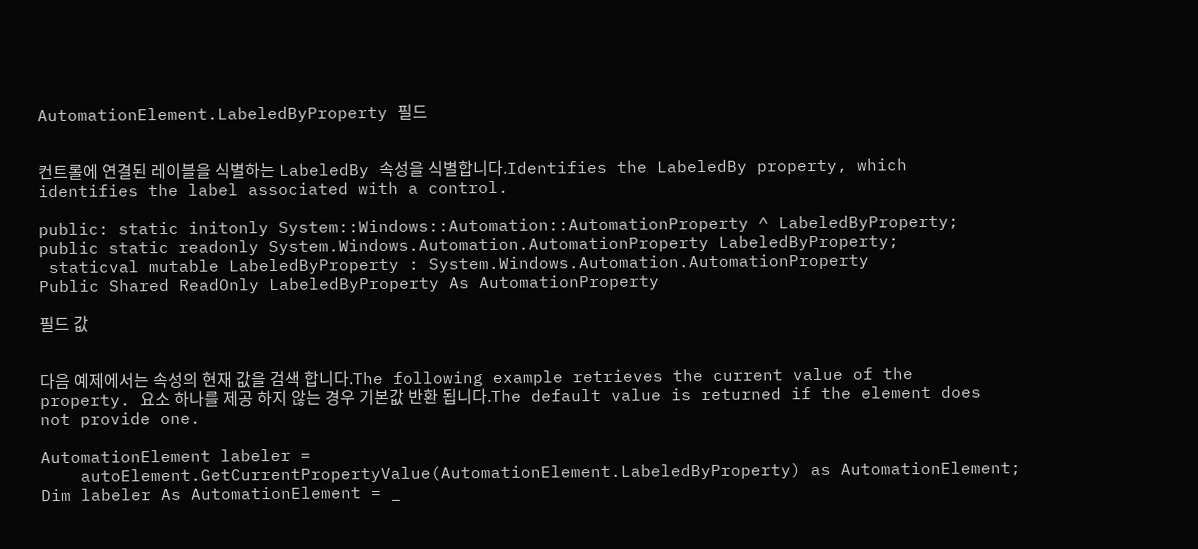AutomationElement.LabeledByProperty 필드


컨트롤에 연결된 레이블을 식별하는 LabeledBy 속성을 식별합니다.Identifies the LabeledBy property, which identifies the label associated with a control.

public: static initonly System::Windows::Automation::AutomationProperty ^ LabeledByProperty;
public static readonly System.Windows.Automation.AutomationProperty LabeledByProperty;
 staticval mutable LabeledByProperty : System.Windows.Automation.AutomationProperty
Public Shared ReadOnly LabeledByProperty As AutomationProperty

필드 값


다음 예제에서는 속성의 현재 값을 검색 합니다.The following example retrieves the current value of the property. 요소 하나를 제공 하지 않는 경우 기본값 반환 됩니다.The default value is returned if the element does not provide one.

AutomationElement labeler =
    autoElement.GetCurrentPropertyValue(AutomationElement.LabeledByProperty) as AutomationElement;
Dim labeler As AutomationElement = _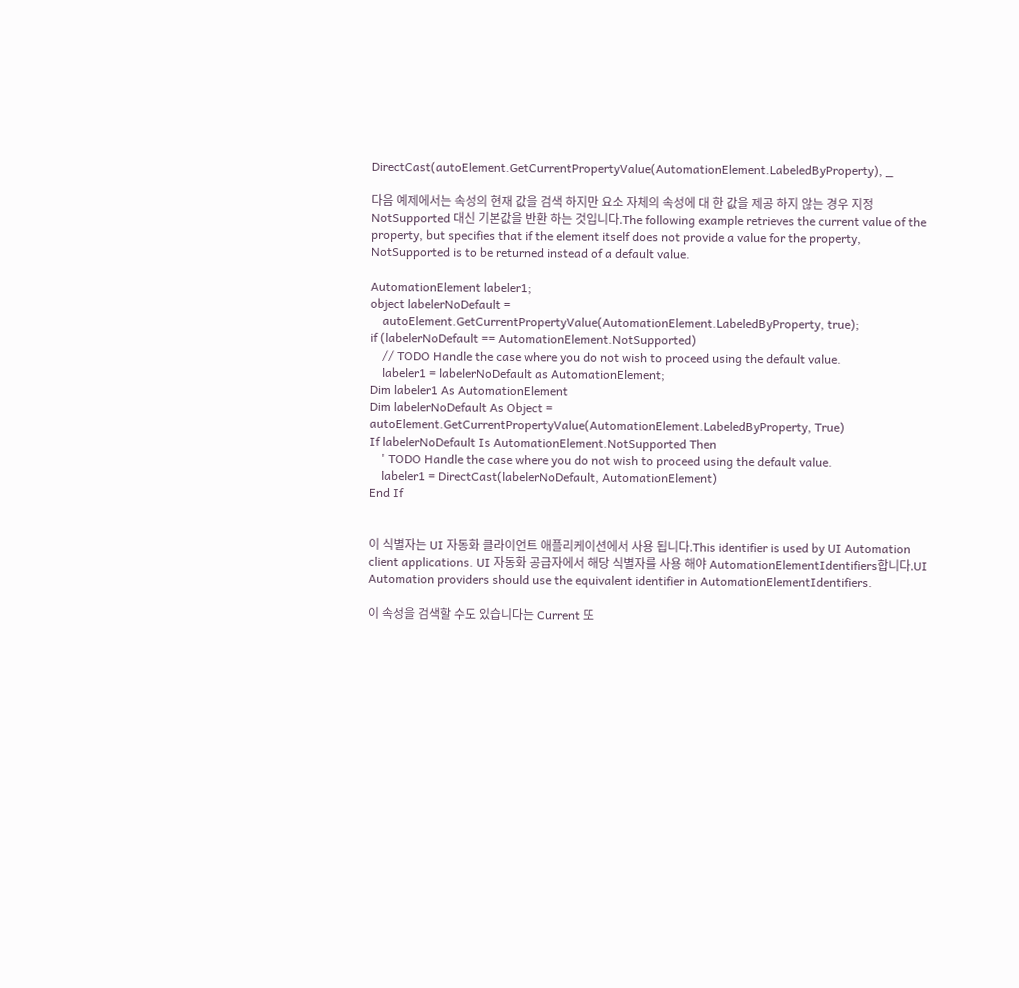DirectCast(autoElement.GetCurrentPropertyValue(AutomationElement.LabeledByProperty), _

다음 예제에서는 속성의 현재 값을 검색 하지만 요소 자체의 속성에 대 한 값을 제공 하지 않는 경우 지정 NotSupported 대신 기본값을 반환 하는 것입니다.The following example retrieves the current value of the property, but specifies that if the element itself does not provide a value for the property, NotSupported is to be returned instead of a default value.

AutomationElement labeler1;
object labelerNoDefault =
    autoElement.GetCurrentPropertyValue(AutomationElement.LabeledByProperty, true);
if (labelerNoDefault == AutomationElement.NotSupported)
    // TODO Handle the case where you do not wish to proceed using the default value.
    labeler1 = labelerNoDefault as AutomationElement;
Dim labeler1 As AutomationElement
Dim labelerNoDefault As Object = autoElement.GetCurrentPropertyValue(AutomationElement.LabeledByProperty, True)
If labelerNoDefault Is AutomationElement.NotSupported Then
    ' TODO Handle the case where you do not wish to proceed using the default value.
    labeler1 = DirectCast(labelerNoDefault, AutomationElement)
End If


이 식별자는 UI 자동화 클라이언트 애플리케이션에서 사용 됩니다.This identifier is used by UI Automation client applications. UI 자동화 공급자에서 해당 식별자를 사용 해야 AutomationElementIdentifiers합니다.UI Automation providers should use the equivalent identifier in AutomationElementIdentifiers.

이 속성을 검색할 수도 있습니다는 Current 또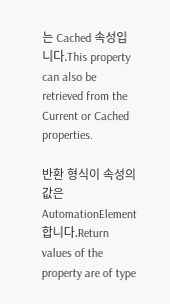는 Cached 속성입니다.This property can also be retrieved from the Current or Cached properties.

반환 형식이 속성의 값은 AutomationElement합니다.Return values of the property are of type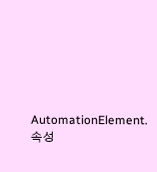AutomationElement. 속성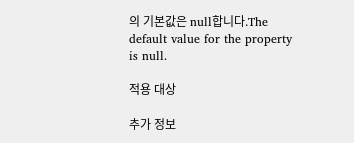의 기본값은 null합니다.The default value for the property is null.

적용 대상

추가 정보